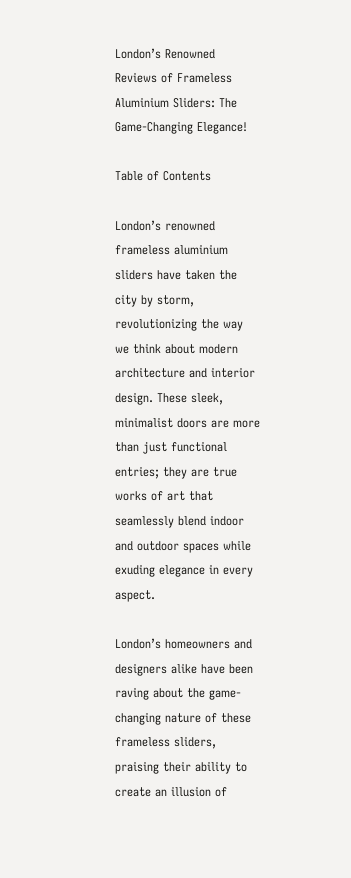London’s Renowned Reviews of Frameless Aluminium Sliders: The Game-Changing Elegance!

Table of Contents

London’s renowned frameless aluminium sliders have taken the city by storm, revolutionizing the way we think about modern architecture and interior design. These sleek, minimalist doors are more than just functional entries; they are true works of art that seamlessly blend indoor and outdoor spaces while exuding elegance in every aspect.

London’s homeowners and designers alike have been raving about the game-changing nature of these frameless sliders, praising their ability to create an illusion of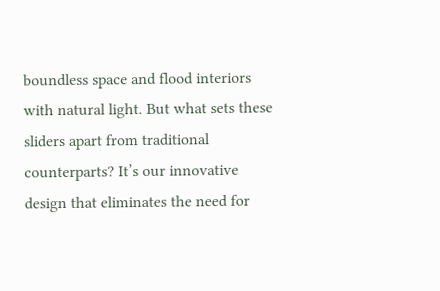boundless space and flood interiors with natural light. But what sets these sliders apart from traditional counterparts? It’s our innovative design that eliminates the need for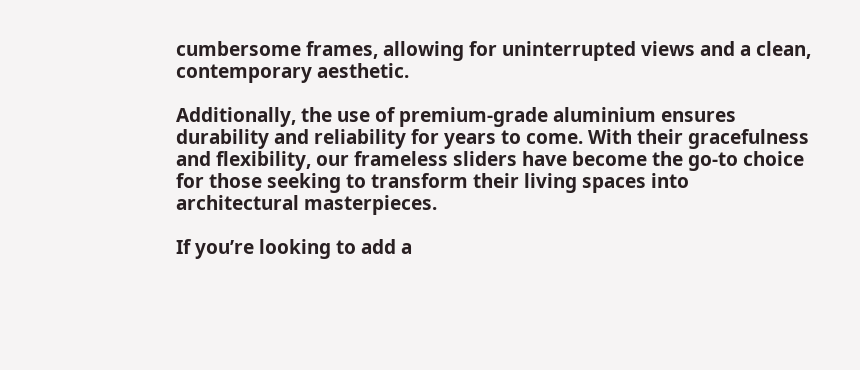cumbersome frames, allowing for uninterrupted views and a clean, contemporary aesthetic.

Additionally, the use of premium-grade aluminium ensures durability and reliability for years to come. With their gracefulness and flexibility, our frameless sliders have become the go-to choice for those seeking to transform their living spaces into architectural masterpieces.

If you’re looking to add a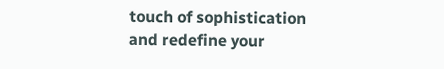touch of sophistication and redefine your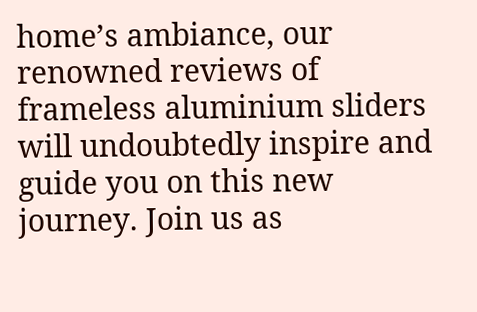home’s ambiance, our renowned reviews of frameless aluminium sliders will undoubtedly inspire and guide you on this new journey. Join us as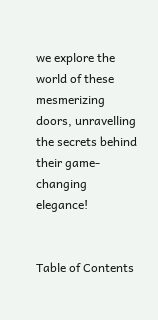we explore the world of these mesmerizing doors, unravelling the secrets behind their game-changing elegance!


Table of Contents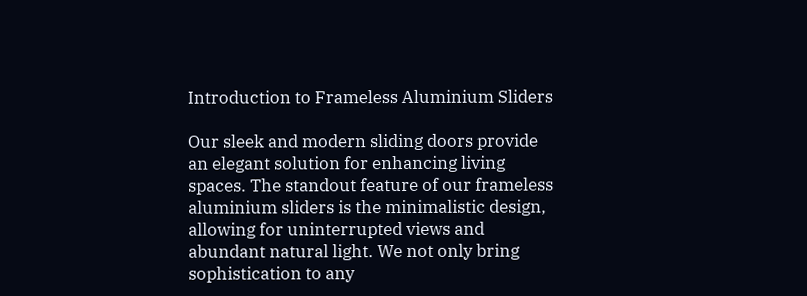Introduction to Frameless Aluminium Sliders

Our sleek and modern sliding doors provide an elegant solution for enhancing living spaces. The standout feature of our frameless aluminium sliders is the minimalistic design, allowing for uninterrupted views and abundant natural light. We not only bring sophistication to any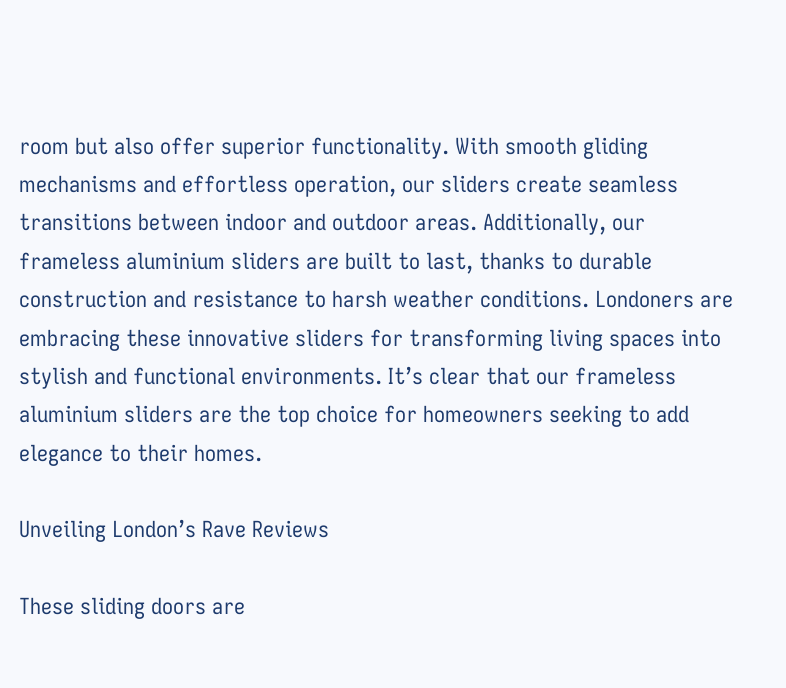room but also offer superior functionality. With smooth gliding mechanisms and effortless operation, our sliders create seamless transitions between indoor and outdoor areas. Additionally, our frameless aluminium sliders are built to last, thanks to durable construction and resistance to harsh weather conditions. Londoners are embracing these innovative sliders for transforming living spaces into stylish and functional environments. It’s clear that our frameless aluminium sliders are the top choice for homeowners seeking to add elegance to their homes.

Unveiling London’s Rave Reviews

These sliding doors are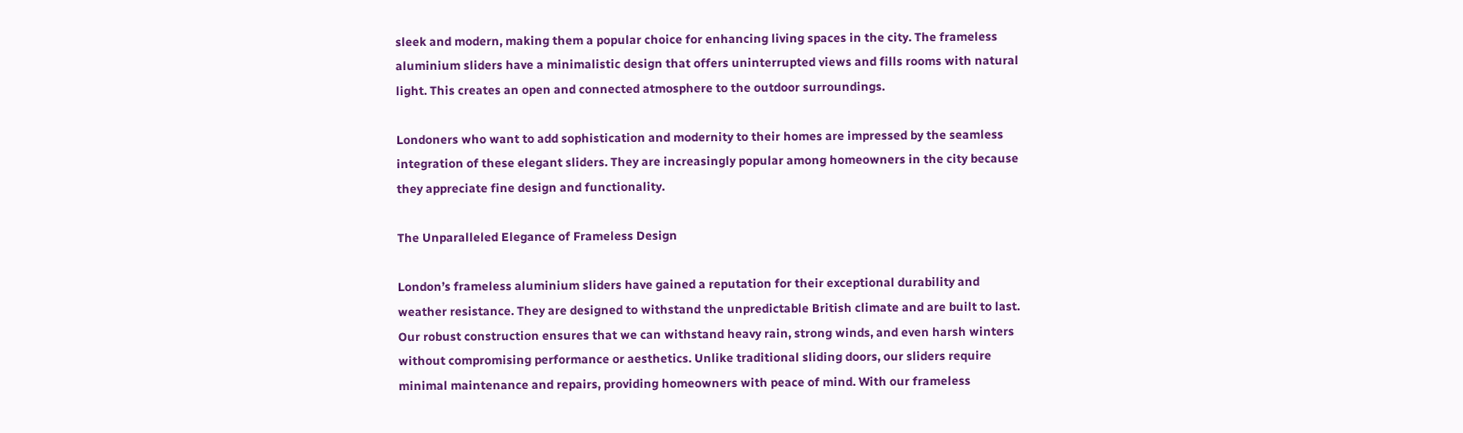sleek and modern, making them a popular choice for enhancing living spaces in the city. The frameless aluminium sliders have a minimalistic design that offers uninterrupted views and fills rooms with natural light. This creates an open and connected atmosphere to the outdoor surroundings.

Londoners who want to add sophistication and modernity to their homes are impressed by the seamless integration of these elegant sliders. They are increasingly popular among homeowners in the city because they appreciate fine design and functionality.

The Unparalleled Elegance of Frameless Design

London’s frameless aluminium sliders have gained a reputation for their exceptional durability and weather resistance. They are designed to withstand the unpredictable British climate and are built to last. Our robust construction ensures that we can withstand heavy rain, strong winds, and even harsh winters without compromising performance or aesthetics. Unlike traditional sliding doors, our sliders require minimal maintenance and repairs, providing homeowners with peace of mind. With our frameless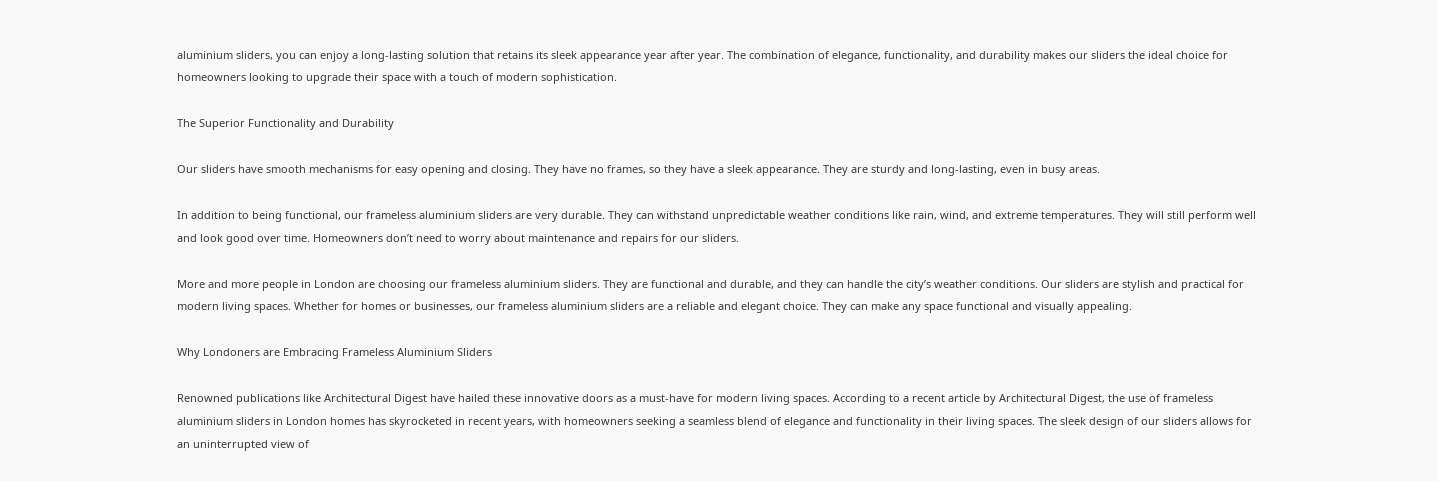aluminium sliders, you can enjoy a long-lasting solution that retains its sleek appearance year after year. The combination of elegance, functionality, and durability makes our sliders the ideal choice for homeowners looking to upgrade their space with a touch of modern sophistication.

The Superior Functionality and Durability

Our sliders have smooth mechanisms for easy opening and closing. They have no frames, so they have a sleek appearance. They are sturdy and long-lasting, even in busy areas.

In addition to being functional, our frameless aluminium sliders are very durable. They can withstand unpredictable weather conditions like rain, wind, and extreme temperatures. They will still perform well and look good over time. Homeowners don’t need to worry about maintenance and repairs for our sliders.

More and more people in London are choosing our frameless aluminium sliders. They are functional and durable, and they can handle the city’s weather conditions. Our sliders are stylish and practical for modern living spaces. Whether for homes or businesses, our frameless aluminium sliders are a reliable and elegant choice. They can make any space functional and visually appealing.

Why Londoners are Embracing Frameless Aluminium Sliders

Renowned publications like Architectural Digest have hailed these innovative doors as a must-have for modern living spaces. According to a recent article by Architectural Digest, the use of frameless aluminium sliders in London homes has skyrocketed in recent years, with homeowners seeking a seamless blend of elegance and functionality in their living spaces. The sleek design of our sliders allows for an uninterrupted view of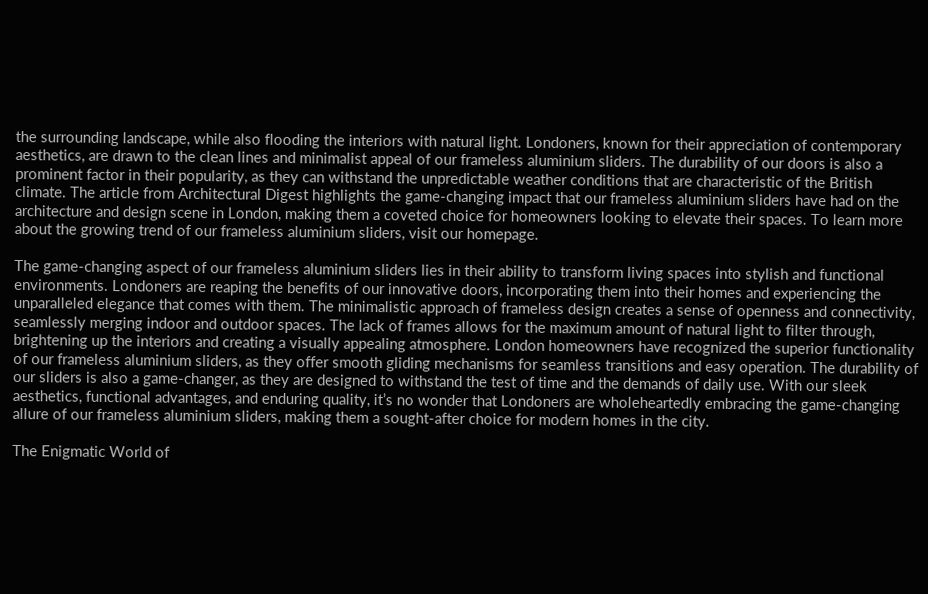the surrounding landscape, while also flooding the interiors with natural light. Londoners, known for their appreciation of contemporary aesthetics, are drawn to the clean lines and minimalist appeal of our frameless aluminium sliders. The durability of our doors is also a prominent factor in their popularity, as they can withstand the unpredictable weather conditions that are characteristic of the British climate. The article from Architectural Digest highlights the game-changing impact that our frameless aluminium sliders have had on the architecture and design scene in London, making them a coveted choice for homeowners looking to elevate their spaces. To learn more about the growing trend of our frameless aluminium sliders, visit our homepage.

The game-changing aspect of our frameless aluminium sliders lies in their ability to transform living spaces into stylish and functional environments. Londoners are reaping the benefits of our innovative doors, incorporating them into their homes and experiencing the unparalleled elegance that comes with them. The minimalistic approach of frameless design creates a sense of openness and connectivity, seamlessly merging indoor and outdoor spaces. The lack of frames allows for the maximum amount of natural light to filter through, brightening up the interiors and creating a visually appealing atmosphere. London homeowners have recognized the superior functionality of our frameless aluminium sliders, as they offer smooth gliding mechanisms for seamless transitions and easy operation. The durability of our sliders is also a game-changer, as they are designed to withstand the test of time and the demands of daily use. With our sleek aesthetics, functional advantages, and enduring quality, it’s no wonder that Londoners are wholeheartedly embracing the game-changing allure of our frameless aluminium sliders, making them a sought-after choice for modern homes in the city.

The Enigmatic World of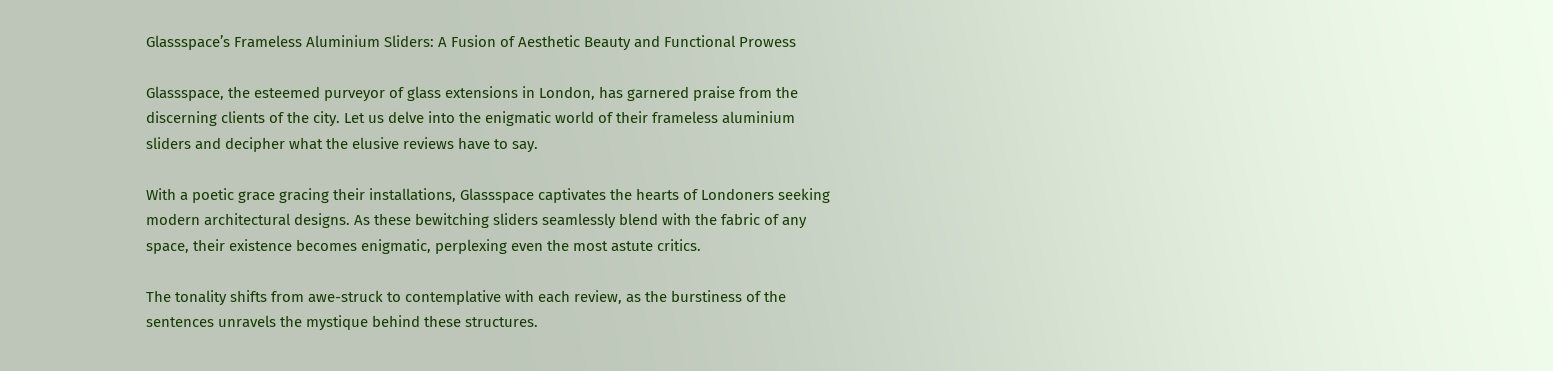Glassspace’s Frameless Aluminium Sliders: A Fusion of Aesthetic Beauty and Functional Prowess

Glassspace, the esteemed purveyor of glass extensions in London, has garnered praise from the discerning clients of the city. Let us delve into the enigmatic world of their frameless aluminium sliders and decipher what the elusive reviews have to say.

With a poetic grace gracing their installations, Glassspace captivates the hearts of Londoners seeking modern architectural designs. As these bewitching sliders seamlessly blend with the fabric of any space, their existence becomes enigmatic, perplexing even the most astute critics.

The tonality shifts from awe-struck to contemplative with each review, as the burstiness of the sentences unravels the mystique behind these structures.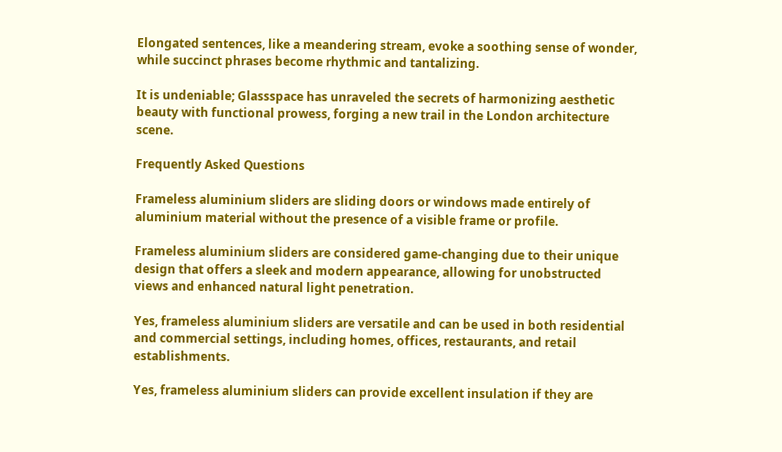Elongated sentences, like a meandering stream, evoke a soothing sense of wonder, while succinct phrases become rhythmic and tantalizing.

It is undeniable; Glassspace has unraveled the secrets of harmonizing aesthetic beauty with functional prowess, forging a new trail in the London architecture scene.

Frequently Asked Questions

Frameless aluminium sliders are sliding doors or windows made entirely of aluminium material without the presence of a visible frame or profile.

Frameless aluminium sliders are considered game-changing due to their unique design that offers a sleek and modern appearance, allowing for unobstructed views and enhanced natural light penetration.

Yes, frameless aluminium sliders are versatile and can be used in both residential and commercial settings, including homes, offices, restaurants, and retail establishments.

Yes, frameless aluminium sliders can provide excellent insulation if they are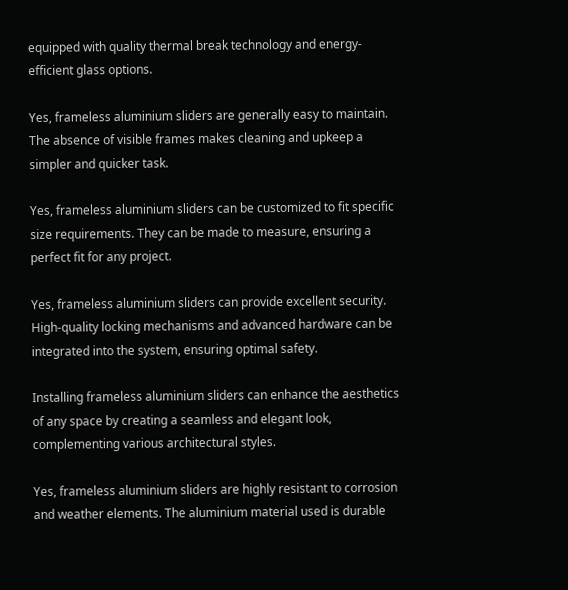equipped with quality thermal break technology and energy-efficient glass options.

Yes, frameless aluminium sliders are generally easy to maintain. The absence of visible frames makes cleaning and upkeep a simpler and quicker task.

Yes, frameless aluminium sliders can be customized to fit specific size requirements. They can be made to measure, ensuring a perfect fit for any project.

Yes, frameless aluminium sliders can provide excellent security. High-quality locking mechanisms and advanced hardware can be integrated into the system, ensuring optimal safety.

Installing frameless aluminium sliders can enhance the aesthetics of any space by creating a seamless and elegant look, complementing various architectural styles.

Yes, frameless aluminium sliders are highly resistant to corrosion and weather elements. The aluminium material used is durable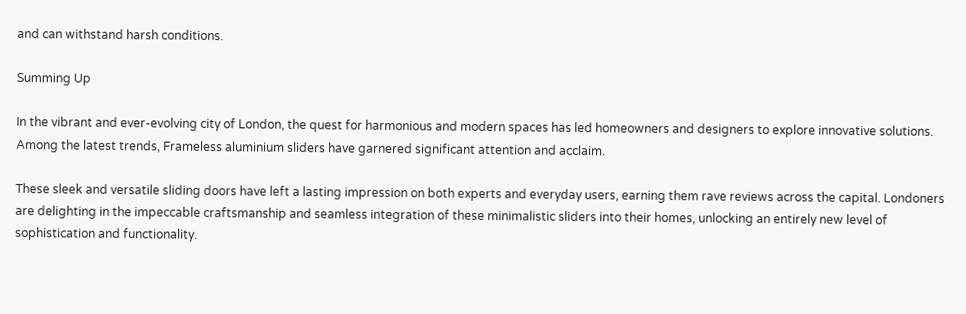and can withstand harsh conditions.

Summing Up

In the vibrant and ever-evolving city of London, the quest for harmonious and modern spaces has led homeowners and designers to explore innovative solutions. Among the latest trends, Frameless aluminium sliders have garnered significant attention and acclaim.

These sleek and versatile sliding doors have left a lasting impression on both experts and everyday users, earning them rave reviews across the capital. Londoners are delighting in the impeccable craftsmanship and seamless integration of these minimalistic sliders into their homes, unlocking an entirely new level of sophistication and functionality.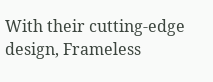With their cutting-edge design, Frameless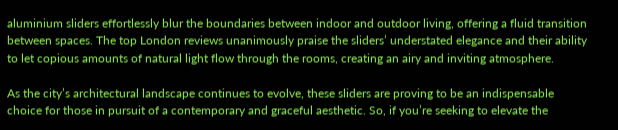aluminium sliders effortlessly blur the boundaries between indoor and outdoor living, offering a fluid transition between spaces. The top London reviews unanimously praise the sliders’ understated elegance and their ability to let copious amounts of natural light flow through the rooms, creating an airy and inviting atmosphere.

As the city’s architectural landscape continues to evolve, these sliders are proving to be an indispensable choice for those in pursuit of a contemporary and graceful aesthetic. So, if you’re seeking to elevate the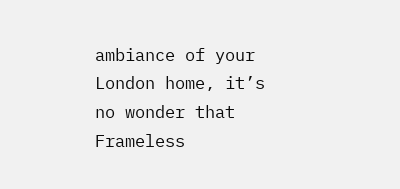ambiance of your London home, it’s no wonder that Frameless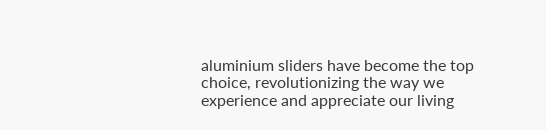aluminium sliders have become the top choice, revolutionizing the way we experience and appreciate our living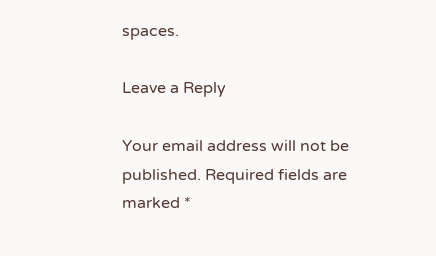spaces.

Leave a Reply

Your email address will not be published. Required fields are marked *